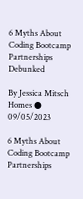6 Myths About Coding Bootcamp Partnerships Debunked

By Jessica Mitsch Homes ● 09/05/2023

6 Myths About Coding Bootcamp Partnerships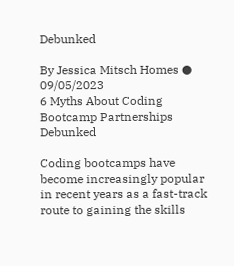Debunked

By Jessica Mitsch Homes ● 09/05/2023
6 Myths About Coding Bootcamp Partnerships Debunked

Coding bootcamps have become increasingly popular in recent years as a fast-track route to gaining the skills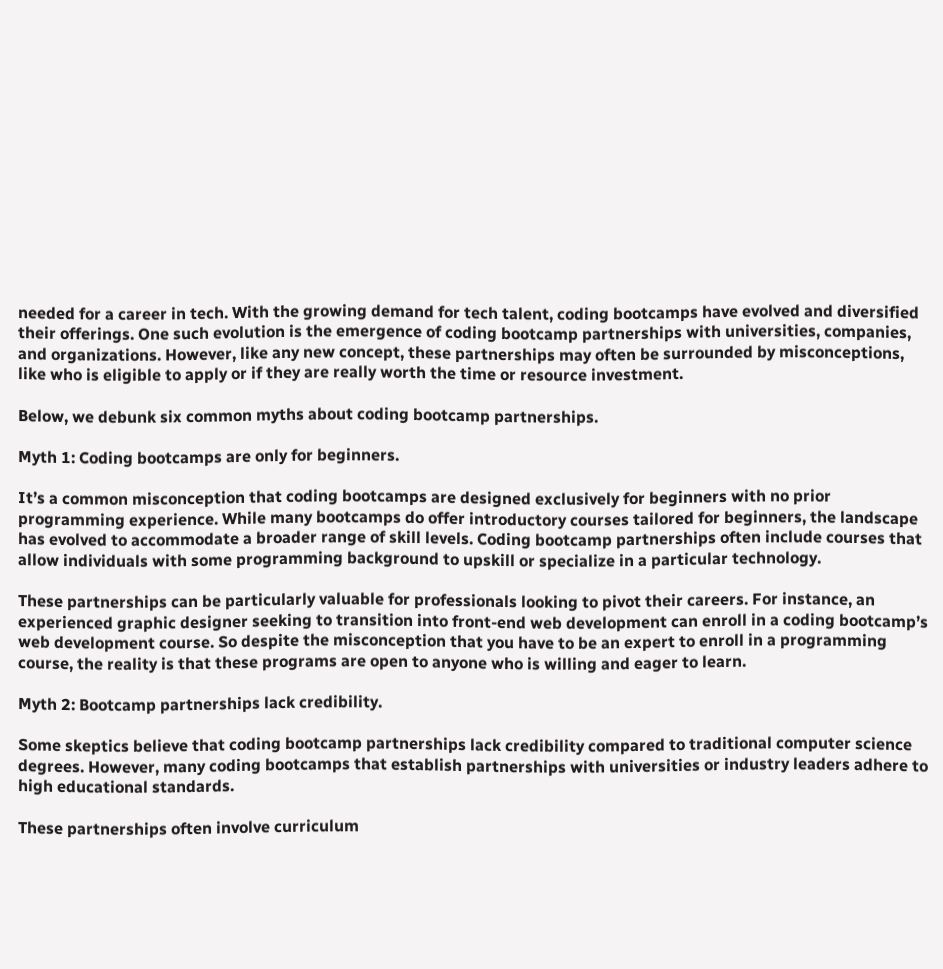needed for a career in tech. With the growing demand for tech talent, coding bootcamps have evolved and diversified their offerings. One such evolution is the emergence of coding bootcamp partnerships with universities, companies, and organizations. However, like any new concept, these partnerships may often be surrounded by misconceptions, like who is eligible to apply or if they are really worth the time or resource investment.

Below, we debunk six common myths about coding bootcamp partnerships.

Myth 1: Coding bootcamps are only for beginners.

It’s a common misconception that coding bootcamps are designed exclusively for beginners with no prior programming experience. While many bootcamps do offer introductory courses tailored for beginners, the landscape has evolved to accommodate a broader range of skill levels. Coding bootcamp partnerships often include courses that allow individuals with some programming background to upskill or specialize in a particular technology.

These partnerships can be particularly valuable for professionals looking to pivot their careers. For instance, an experienced graphic designer seeking to transition into front-end web development can enroll in a coding bootcamp’s web development course. So despite the misconception that you have to be an expert to enroll in a programming course, the reality is that these programs are open to anyone who is willing and eager to learn.

Myth 2: Bootcamp partnerships lack credibility.

Some skeptics believe that coding bootcamp partnerships lack credibility compared to traditional computer science degrees. However, many coding bootcamps that establish partnerships with universities or industry leaders adhere to high educational standards.

These partnerships often involve curriculum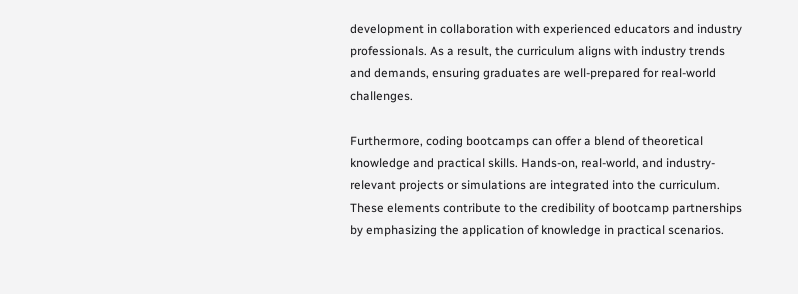development in collaboration with experienced educators and industry professionals. As a result, the curriculum aligns with industry trends and demands, ensuring graduates are well-prepared for real-world challenges.

Furthermore, coding bootcamps can offer a blend of theoretical knowledge and practical skills. Hands-on, real-world, and industry-relevant projects or simulations are integrated into the curriculum. These elements contribute to the credibility of bootcamp partnerships by emphasizing the application of knowledge in practical scenarios.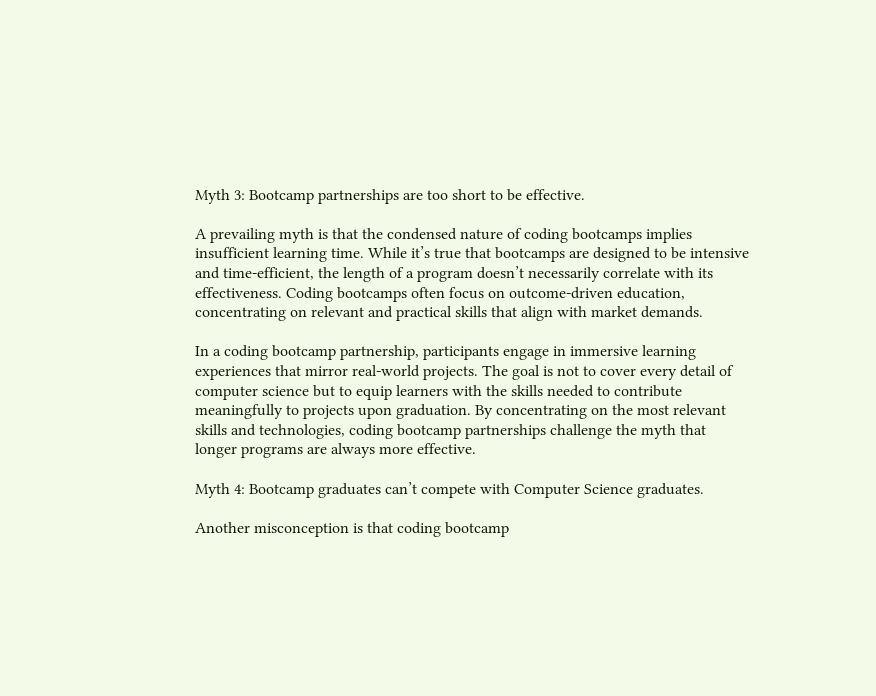Myth 3: Bootcamp partnerships are too short to be effective.

A prevailing myth is that the condensed nature of coding bootcamps implies insufficient learning time. While it’s true that bootcamps are designed to be intensive and time-efficient, the length of a program doesn’t necessarily correlate with its effectiveness. Coding bootcamps often focus on outcome-driven education, concentrating on relevant and practical skills that align with market demands.

In a coding bootcamp partnership, participants engage in immersive learning experiences that mirror real-world projects. The goal is not to cover every detail of computer science but to equip learners with the skills needed to contribute meaningfully to projects upon graduation. By concentrating on the most relevant skills and technologies, coding bootcamp partnerships challenge the myth that longer programs are always more effective.

Myth 4: Bootcamp graduates can’t compete with Computer Science graduates.

Another misconception is that coding bootcamp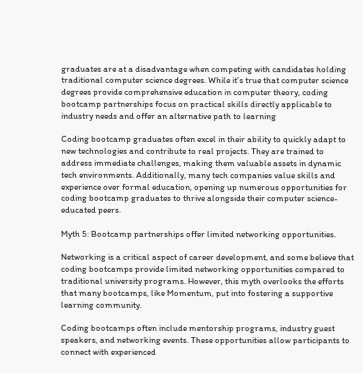graduates are at a disadvantage when competing with candidates holding traditional computer science degrees. While it’s true that computer science degrees provide comprehensive education in computer theory, coding bootcamp partnerships focus on practical skills directly applicable to industry needs and offer an alternative path to learning

Coding bootcamp graduates often excel in their ability to quickly adapt to new technologies and contribute to real projects. They are trained to address immediate challenges, making them valuable assets in dynamic tech environments. Additionally, many tech companies value skills and experience over formal education, opening up numerous opportunities for coding bootcamp graduates to thrive alongside their computer science-educated peers.

Myth 5: Bootcamp partnerships offer limited networking opportunities.

Networking is a critical aspect of career development, and some believe that coding bootcamps provide limited networking opportunities compared to traditional university programs. However, this myth overlooks the efforts that many bootcamps, like Momentum, put into fostering a supportive learning community.

Coding bootcamps often include mentorship programs, industry guest speakers, and networking events. These opportunities allow participants to connect with experienced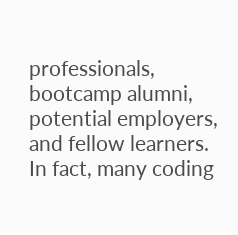professionals, bootcamp alumni, potential employers, and fellow learners. In fact, many coding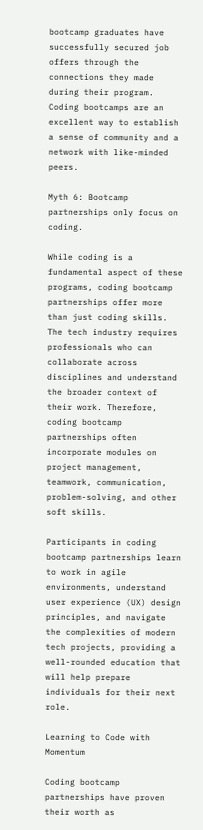bootcamp graduates have successfully secured job offers through the connections they made during their program. Coding bootcamps are an excellent way to establish a sense of community and a network with like-minded peers.

Myth 6: Bootcamp partnerships only focus on coding.

While coding is a fundamental aspect of these programs, coding bootcamp partnerships offer more than just coding skills. The tech industry requires professionals who can collaborate across disciplines and understand the broader context of their work. Therefore, coding bootcamp partnerships often incorporate modules on project management, teamwork, communication, problem-solving, and other soft skills.

Participants in coding bootcamp partnerships learn to work in agile environments, understand user experience (UX) design principles, and navigate the complexities of modern tech projects, providing a well-rounded education that will help prepare individuals for their next role.

Learning to Code with Momentum

Coding bootcamp partnerships have proven their worth as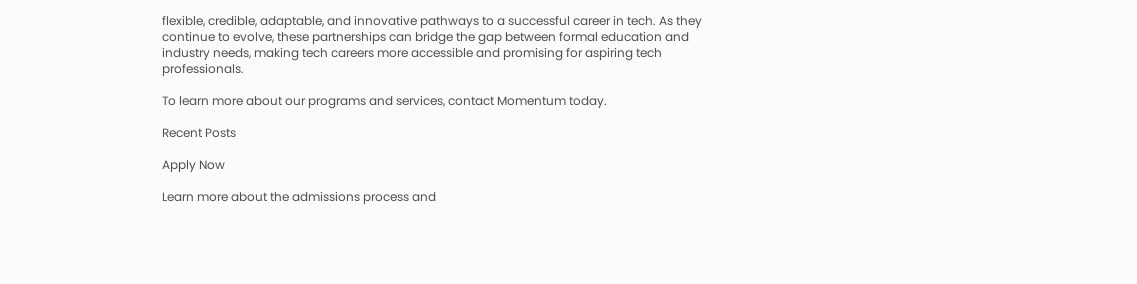flexible, credible, adaptable, and innovative pathways to a successful career in tech. As they continue to evolve, these partnerships can bridge the gap between formal education and industry needs, making tech careers more accessible and promising for aspiring tech professionals.

To learn more about our programs and services, contact Momentum today.

Recent Posts

Apply Now

Learn more about the admissions process and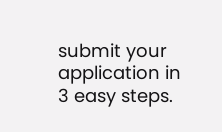submit your application in 3 easy steps.